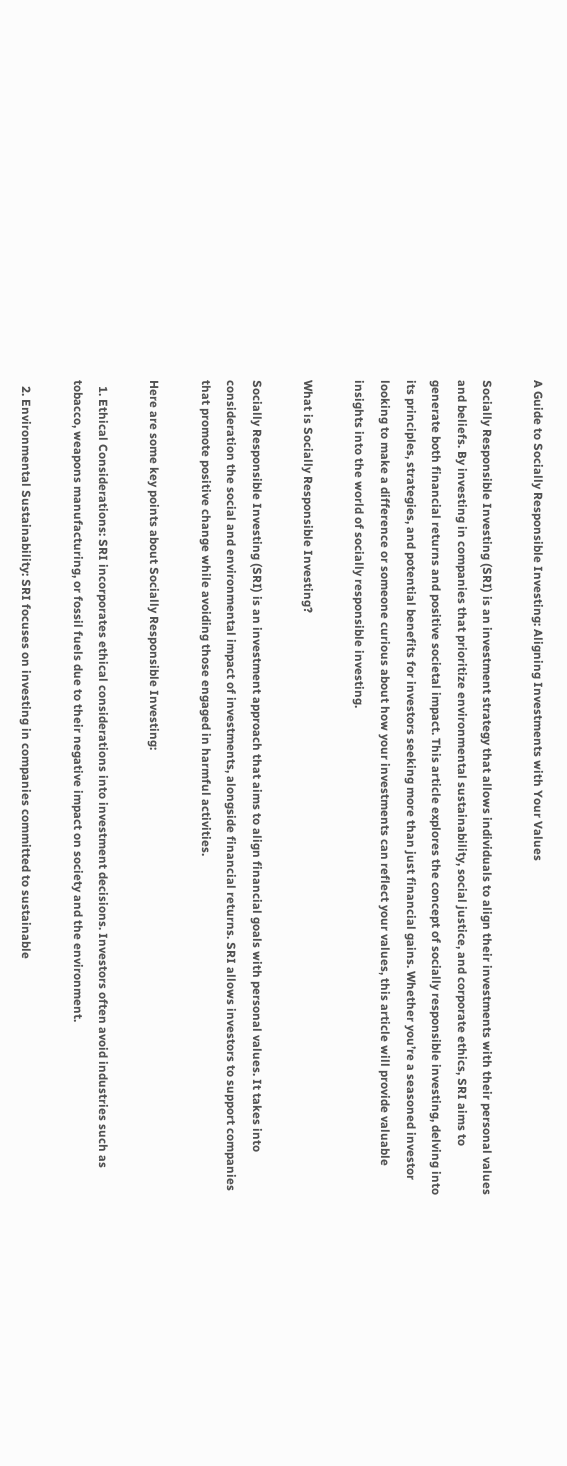A Guide to Socially Responsible Investing: Aligning Investments with Your Values

Socially Responsible Investing (SRI) is an investment strategy that allows individuals to align their investments with their personal values and beliefs. By investing in companies that prioritize environmental sustainability, social justice, and corporate ethics, SRI aims to generate both financial returns and positive societal impact. This article explores the concept of socially responsible investing, delving into its principles, strategies, and potential benefits for investors seeking more than just financial gains. Whether you’re a seasoned investor looking to make a difference or someone curious about how your investments can reflect your values, this article will provide valuable insights into the world of socially responsible investing.

What is Socially Responsible Investing?

Socially Responsible Investing (SRI) is an investment approach that aims to align financial goals with personal values. It takes into consideration the social and environmental impact of investments, alongside financial returns. SRI allows investors to support companies that promote positive change while avoiding those engaged in harmful activities.

Here are some key points about Socially Responsible Investing:

  1. Ethical Considerations: SRI incorporates ethical considerations into investment decisions. Investors often avoid industries such as tobacco, weapons manufacturing, or fossil fuels due to their negative impact on society and the environment.

  2. Environmental Sustainability: SRI focuses on investing in companies committed to sustainable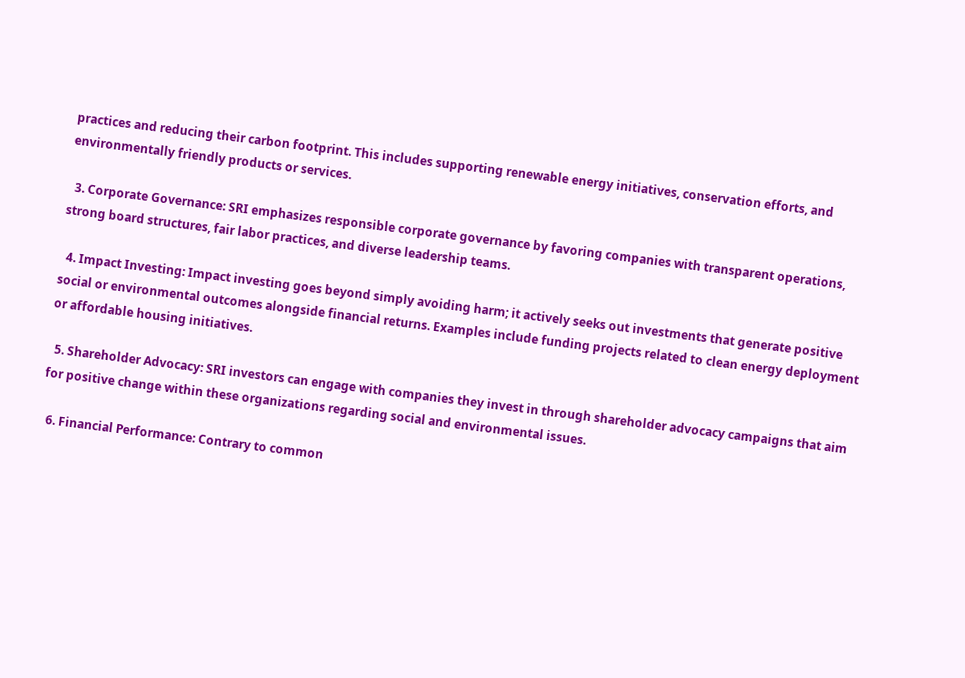practices and reducing their carbon footprint. This includes supporting renewable energy initiatives, conservation efforts, and environmentally friendly products or services.

  3. Corporate Governance: SRI emphasizes responsible corporate governance by favoring companies with transparent operations, strong board structures, fair labor practices, and diverse leadership teams.

  4. Impact Investing: Impact investing goes beyond simply avoiding harm; it actively seeks out investments that generate positive social or environmental outcomes alongside financial returns. Examples include funding projects related to clean energy deployment or affordable housing initiatives.

  5. Shareholder Advocacy: SRI investors can engage with companies they invest in through shareholder advocacy campaigns that aim for positive change within these organizations regarding social and environmental issues.

  6. Financial Performance: Contrary to common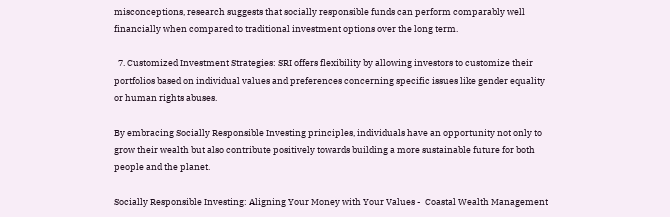misconceptions, research suggests that socially responsible funds can perform comparably well financially when compared to traditional investment options over the long term.

  7. Customized Investment Strategies: SRI offers flexibility by allowing investors to customize their portfolios based on individual values and preferences concerning specific issues like gender equality or human rights abuses.

By embracing Socially Responsible Investing principles, individuals have an opportunity not only to grow their wealth but also contribute positively towards building a more sustainable future for both people and the planet.

Socially Responsible Investing: Aligning Your Money with Your Values -  Coastal Wealth Management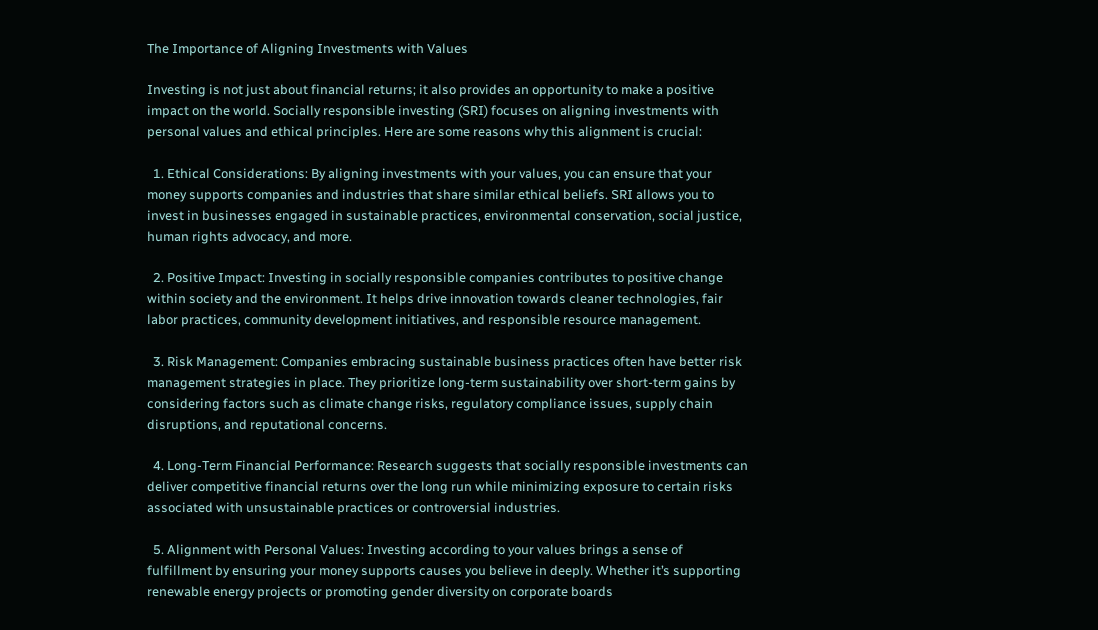The Importance of Aligning Investments with Values

Investing is not just about financial returns; it also provides an opportunity to make a positive impact on the world. Socially responsible investing (SRI) focuses on aligning investments with personal values and ethical principles. Here are some reasons why this alignment is crucial:

  1. Ethical Considerations: By aligning investments with your values, you can ensure that your money supports companies and industries that share similar ethical beliefs. SRI allows you to invest in businesses engaged in sustainable practices, environmental conservation, social justice, human rights advocacy, and more.

  2. Positive Impact: Investing in socially responsible companies contributes to positive change within society and the environment. It helps drive innovation towards cleaner technologies, fair labor practices, community development initiatives, and responsible resource management.

  3. Risk Management: Companies embracing sustainable business practices often have better risk management strategies in place. They prioritize long-term sustainability over short-term gains by considering factors such as climate change risks, regulatory compliance issues, supply chain disruptions, and reputational concerns.

  4. Long-Term Financial Performance: Research suggests that socially responsible investments can deliver competitive financial returns over the long run while minimizing exposure to certain risks associated with unsustainable practices or controversial industries.

  5. Alignment with Personal Values: Investing according to your values brings a sense of fulfillment by ensuring your money supports causes you believe in deeply. Whether it’s supporting renewable energy projects or promoting gender diversity on corporate boards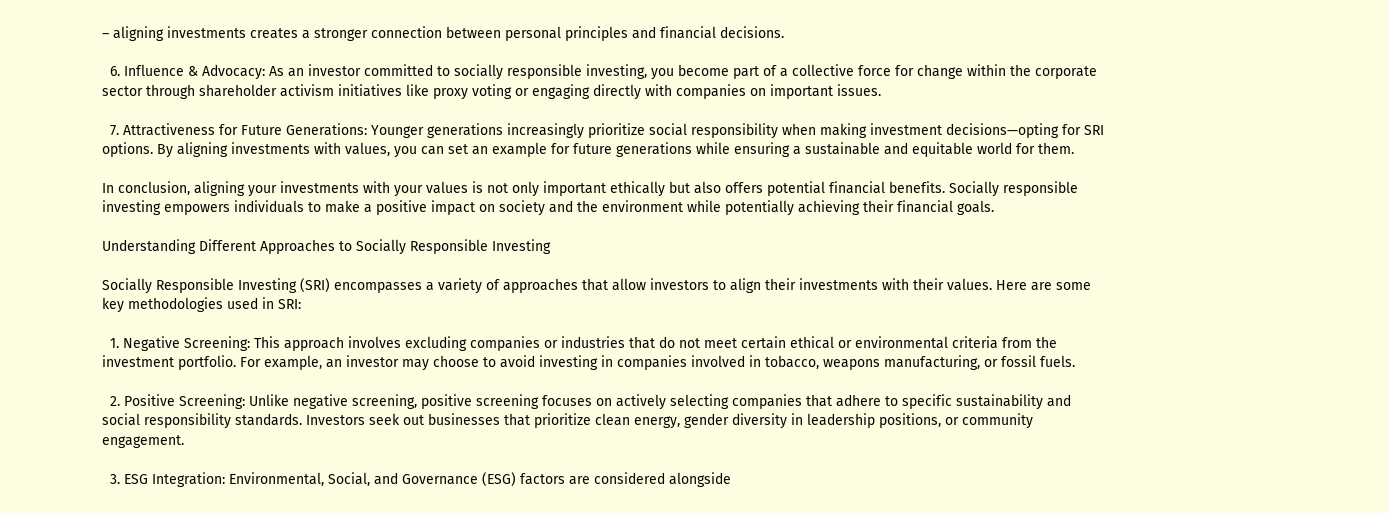– aligning investments creates a stronger connection between personal principles and financial decisions.

  6. Influence & Advocacy: As an investor committed to socially responsible investing, you become part of a collective force for change within the corporate sector through shareholder activism initiatives like proxy voting or engaging directly with companies on important issues.

  7. Attractiveness for Future Generations: Younger generations increasingly prioritize social responsibility when making investment decisions—opting for SRI options. By aligning investments with values, you can set an example for future generations while ensuring a sustainable and equitable world for them.

In conclusion, aligning your investments with your values is not only important ethically but also offers potential financial benefits. Socially responsible investing empowers individuals to make a positive impact on society and the environment while potentially achieving their financial goals.

Understanding Different Approaches to Socially Responsible Investing

Socially Responsible Investing (SRI) encompasses a variety of approaches that allow investors to align their investments with their values. Here are some key methodologies used in SRI:

  1. Negative Screening: This approach involves excluding companies or industries that do not meet certain ethical or environmental criteria from the investment portfolio. For example, an investor may choose to avoid investing in companies involved in tobacco, weapons manufacturing, or fossil fuels.

  2. Positive Screening: Unlike negative screening, positive screening focuses on actively selecting companies that adhere to specific sustainability and social responsibility standards. Investors seek out businesses that prioritize clean energy, gender diversity in leadership positions, or community engagement.

  3. ESG Integration: Environmental, Social, and Governance (ESG) factors are considered alongside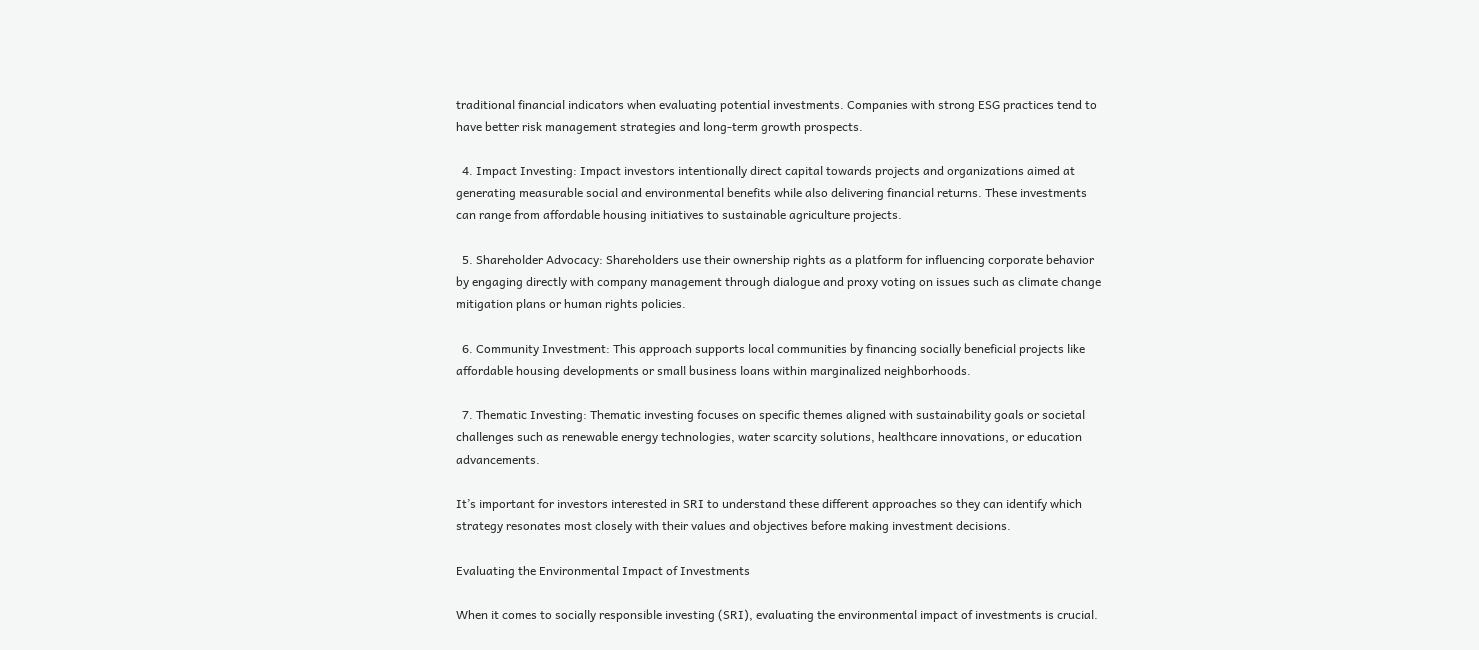traditional financial indicators when evaluating potential investments. Companies with strong ESG practices tend to have better risk management strategies and long-term growth prospects.

  4. Impact Investing: Impact investors intentionally direct capital towards projects and organizations aimed at generating measurable social and environmental benefits while also delivering financial returns. These investments can range from affordable housing initiatives to sustainable agriculture projects.

  5. Shareholder Advocacy: Shareholders use their ownership rights as a platform for influencing corporate behavior by engaging directly with company management through dialogue and proxy voting on issues such as climate change mitigation plans or human rights policies.

  6. Community Investment: This approach supports local communities by financing socially beneficial projects like affordable housing developments or small business loans within marginalized neighborhoods.

  7. Thematic Investing: Thematic investing focuses on specific themes aligned with sustainability goals or societal challenges such as renewable energy technologies, water scarcity solutions, healthcare innovations, or education advancements.

It’s important for investors interested in SRI to understand these different approaches so they can identify which strategy resonates most closely with their values and objectives before making investment decisions.

Evaluating the Environmental Impact of Investments

When it comes to socially responsible investing (SRI), evaluating the environmental impact of investments is crucial.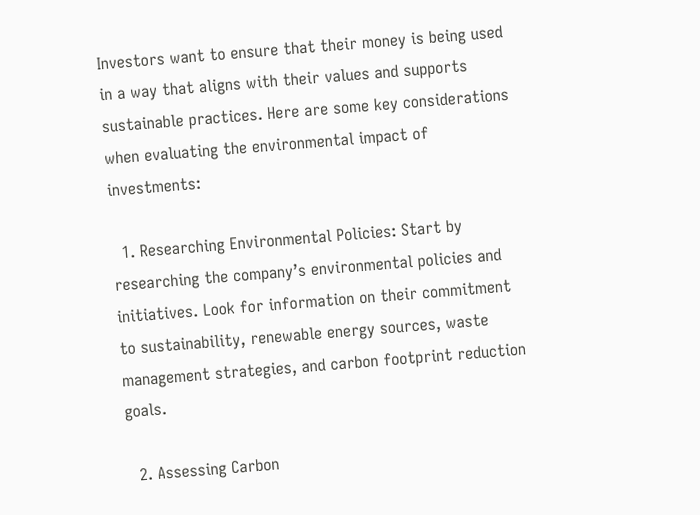Investors want to ensure that their money is being used in a way that aligns with their values and supports sustainable practices. Here are some key considerations when evaluating the environmental impact of investments:

  1. Researching Environmental Policies: Start by researching the company’s environmental policies and initiatives. Look for information on their commitment to sustainability, renewable energy sources, waste management strategies, and carbon footprint reduction goals.

  2. Assessing Carbon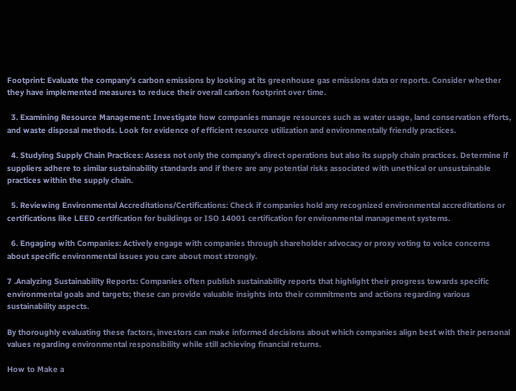Footprint: Evaluate the company’s carbon emissions by looking at its greenhouse gas emissions data or reports. Consider whether they have implemented measures to reduce their overall carbon footprint over time.

  3. Examining Resource Management: Investigate how companies manage resources such as water usage, land conservation efforts, and waste disposal methods. Look for evidence of efficient resource utilization and environmentally friendly practices.

  4. Studying Supply Chain Practices: Assess not only the company’s direct operations but also its supply chain practices. Determine if suppliers adhere to similar sustainability standards and if there are any potential risks associated with unethical or unsustainable practices within the supply chain.

  5. Reviewing Environmental Accreditations/Certifications: Check if companies hold any recognized environmental accreditations or certifications like LEED certification for buildings or ISO 14001 certification for environmental management systems.

  6. Engaging with Companies: Actively engage with companies through shareholder advocacy or proxy voting to voice concerns about specific environmental issues you care about most strongly.

7 .Analyzing Sustainability Reports: Companies often publish sustainability reports that highlight their progress towards specific environmental goals and targets; these can provide valuable insights into their commitments and actions regarding various sustainability aspects.

By thoroughly evaluating these factors, investors can make informed decisions about which companies align best with their personal values regarding environmental responsibility while still achieving financial returns.

How to Make a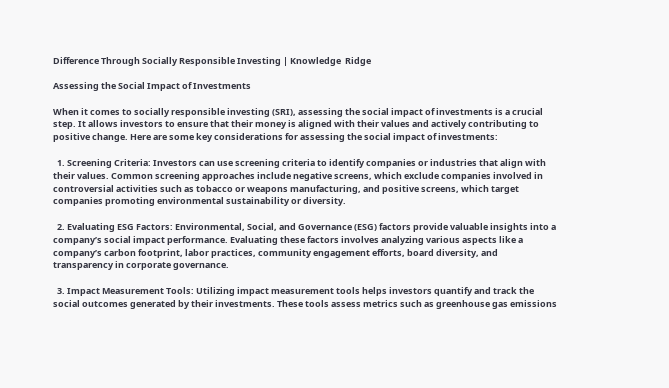Difference Through Socially Responsible Investing | Knowledge  Ridge

Assessing the Social Impact of Investments

When it comes to socially responsible investing (SRI), assessing the social impact of investments is a crucial step. It allows investors to ensure that their money is aligned with their values and actively contributing to positive change. Here are some key considerations for assessing the social impact of investments:

  1. Screening Criteria: Investors can use screening criteria to identify companies or industries that align with their values. Common screening approaches include negative screens, which exclude companies involved in controversial activities such as tobacco or weapons manufacturing, and positive screens, which target companies promoting environmental sustainability or diversity.

  2. Evaluating ESG Factors: Environmental, Social, and Governance (ESG) factors provide valuable insights into a company’s social impact performance. Evaluating these factors involves analyzing various aspects like a company’s carbon footprint, labor practices, community engagement efforts, board diversity, and transparency in corporate governance.

  3. Impact Measurement Tools: Utilizing impact measurement tools helps investors quantify and track the social outcomes generated by their investments. These tools assess metrics such as greenhouse gas emissions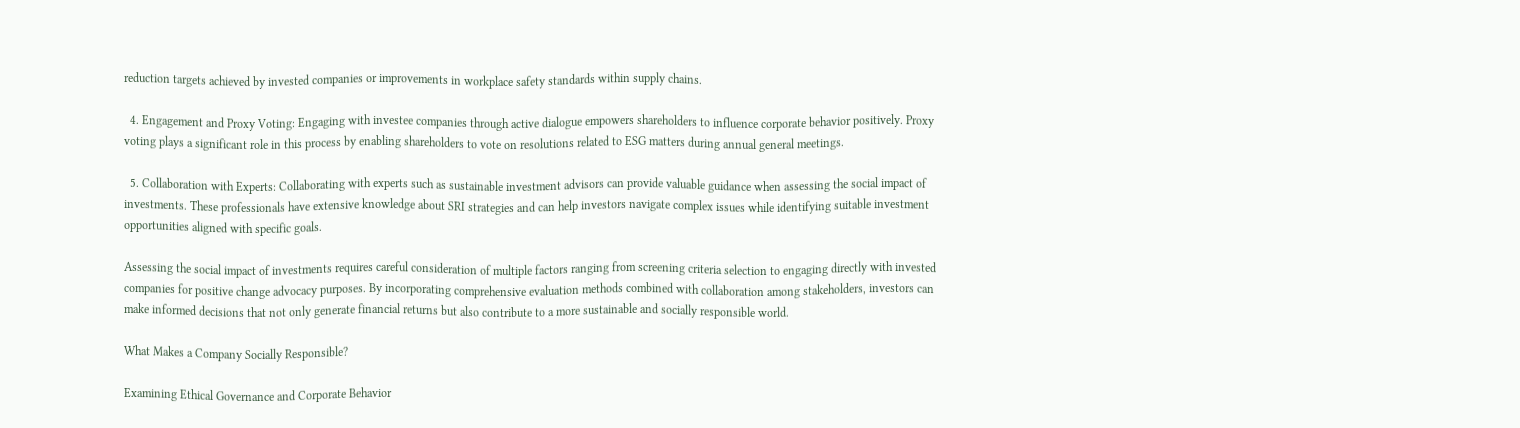reduction targets achieved by invested companies or improvements in workplace safety standards within supply chains.

  4. Engagement and Proxy Voting: Engaging with investee companies through active dialogue empowers shareholders to influence corporate behavior positively. Proxy voting plays a significant role in this process by enabling shareholders to vote on resolutions related to ESG matters during annual general meetings.

  5. Collaboration with Experts: Collaborating with experts such as sustainable investment advisors can provide valuable guidance when assessing the social impact of investments. These professionals have extensive knowledge about SRI strategies and can help investors navigate complex issues while identifying suitable investment opportunities aligned with specific goals.

Assessing the social impact of investments requires careful consideration of multiple factors ranging from screening criteria selection to engaging directly with invested companies for positive change advocacy purposes. By incorporating comprehensive evaluation methods combined with collaboration among stakeholders, investors can make informed decisions that not only generate financial returns but also contribute to a more sustainable and socially responsible world.

What Makes a Company Socially Responsible?

Examining Ethical Governance and Corporate Behavior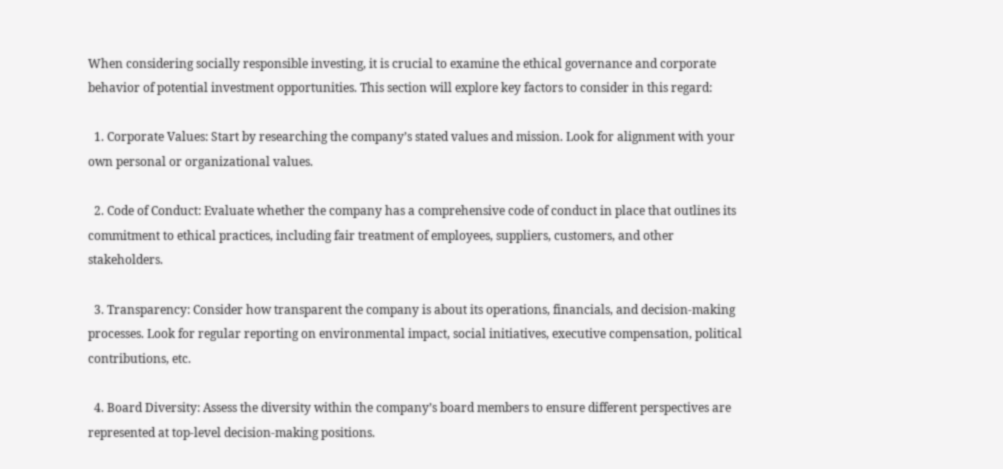When considering socially responsible investing, it is crucial to examine the ethical governance and corporate behavior of potential investment opportunities. This section will explore key factors to consider in this regard:

  1. Corporate Values: Start by researching the company’s stated values and mission. Look for alignment with your own personal or organizational values.

  2. Code of Conduct: Evaluate whether the company has a comprehensive code of conduct in place that outlines its commitment to ethical practices, including fair treatment of employees, suppliers, customers, and other stakeholders.

  3. Transparency: Consider how transparent the company is about its operations, financials, and decision-making processes. Look for regular reporting on environmental impact, social initiatives, executive compensation, political contributions, etc.

  4. Board Diversity: Assess the diversity within the company’s board members to ensure different perspectives are represented at top-level decision-making positions.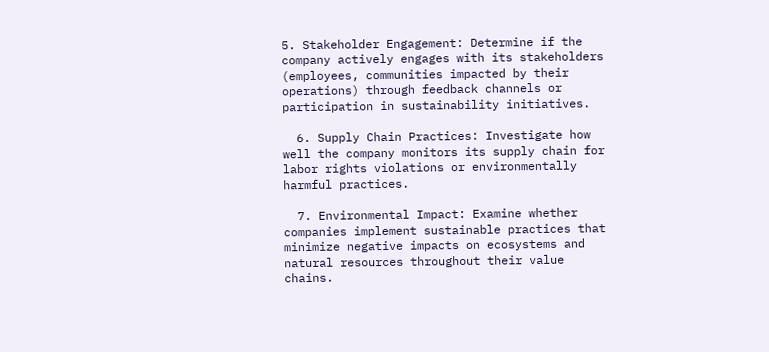5. Stakeholder Engagement: Determine if the company actively engages with its stakeholders (employees, communities impacted by their operations) through feedback channels or participation in sustainability initiatives.

  6. Supply Chain Practices: Investigate how well the company monitors its supply chain for labor rights violations or environmentally harmful practices.

  7. Environmental Impact: Examine whether companies implement sustainable practices that minimize negative impacts on ecosystems and natural resources throughout their value chains.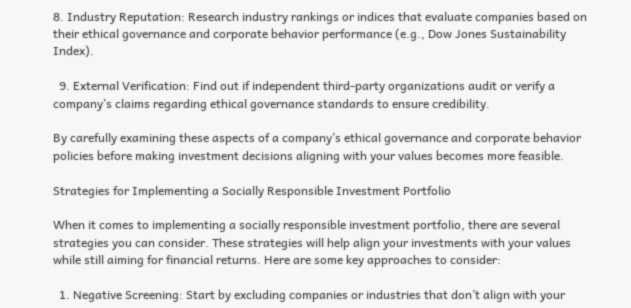8. Industry Reputation: Research industry rankings or indices that evaluate companies based on their ethical governance and corporate behavior performance (e.g., Dow Jones Sustainability Index).

  9. External Verification: Find out if independent third-party organizations audit or verify a company’s claims regarding ethical governance standards to ensure credibility.

By carefully examining these aspects of a company’s ethical governance and corporate behavior policies before making investment decisions aligning with your values becomes more feasible.

Strategies for Implementing a Socially Responsible Investment Portfolio

When it comes to implementing a socially responsible investment portfolio, there are several strategies you can consider. These strategies will help align your investments with your values while still aiming for financial returns. Here are some key approaches to consider:

  1. Negative Screening: Start by excluding companies or industries that don’t align with your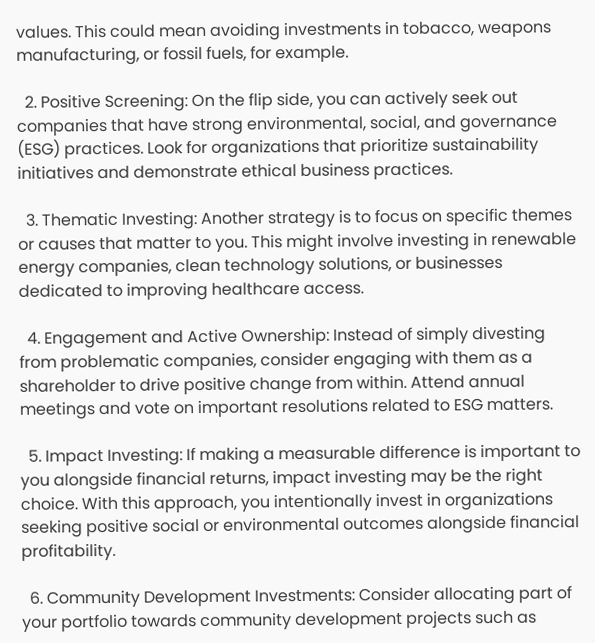values. This could mean avoiding investments in tobacco, weapons manufacturing, or fossil fuels, for example.

  2. Positive Screening: On the flip side, you can actively seek out companies that have strong environmental, social, and governance (ESG) practices. Look for organizations that prioritize sustainability initiatives and demonstrate ethical business practices.

  3. Thematic Investing: Another strategy is to focus on specific themes or causes that matter to you. This might involve investing in renewable energy companies, clean technology solutions, or businesses dedicated to improving healthcare access.

  4. Engagement and Active Ownership: Instead of simply divesting from problematic companies, consider engaging with them as a shareholder to drive positive change from within. Attend annual meetings and vote on important resolutions related to ESG matters.

  5. Impact Investing: If making a measurable difference is important to you alongside financial returns, impact investing may be the right choice. With this approach, you intentionally invest in organizations seeking positive social or environmental outcomes alongside financial profitability.

  6. Community Development Investments: Consider allocating part of your portfolio towards community development projects such as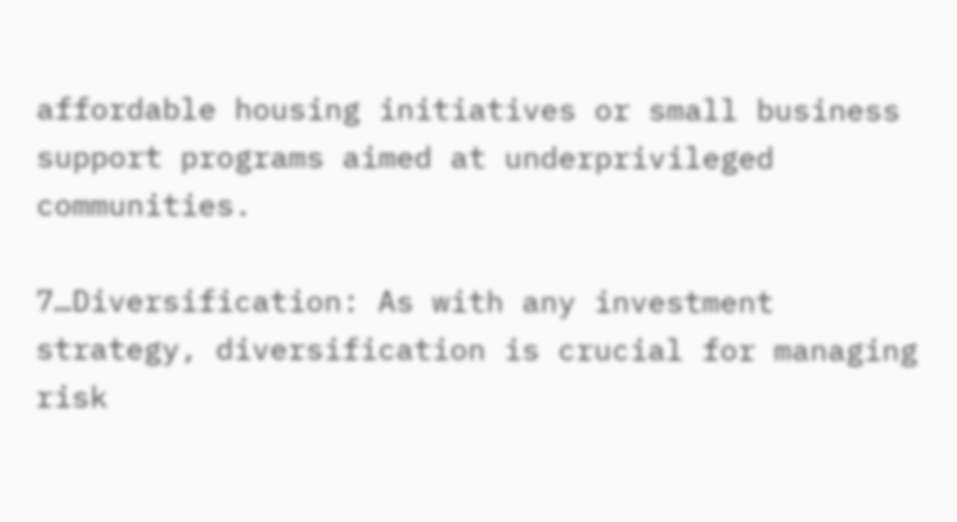affordable housing initiatives or small business support programs aimed at underprivileged communities.

7…Diversification: As with any investment strategy, diversification is crucial for managing risk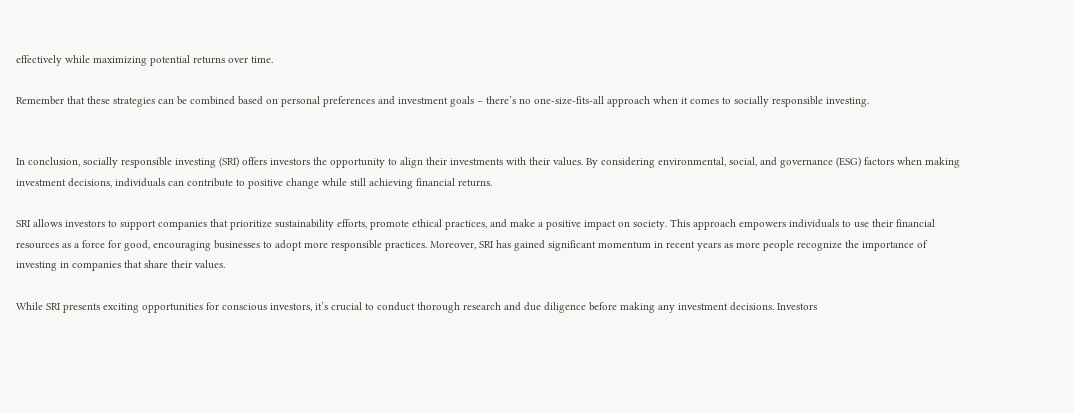effectively while maximizing potential returns over time.

Remember that these strategies can be combined based on personal preferences and investment goals – there’s no one-size-fits-all approach when it comes to socially responsible investing.


In conclusion, socially responsible investing (SRI) offers investors the opportunity to align their investments with their values. By considering environmental, social, and governance (ESG) factors when making investment decisions, individuals can contribute to positive change while still achieving financial returns.

SRI allows investors to support companies that prioritize sustainability efforts, promote ethical practices, and make a positive impact on society. This approach empowers individuals to use their financial resources as a force for good, encouraging businesses to adopt more responsible practices. Moreover, SRI has gained significant momentum in recent years as more people recognize the importance of investing in companies that share their values.

While SRI presents exciting opportunities for conscious investors, it’s crucial to conduct thorough research and due diligence before making any investment decisions. Investors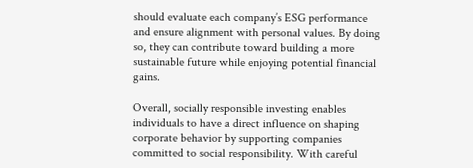should evaluate each company’s ESG performance and ensure alignment with personal values. By doing so, they can contribute toward building a more sustainable future while enjoying potential financial gains.

Overall, socially responsible investing enables individuals to have a direct influence on shaping corporate behavior by supporting companies committed to social responsibility. With careful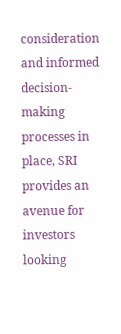consideration and informed decision-making processes in place, SRI provides an avenue for investors looking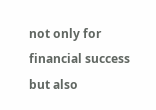not only for financial success but also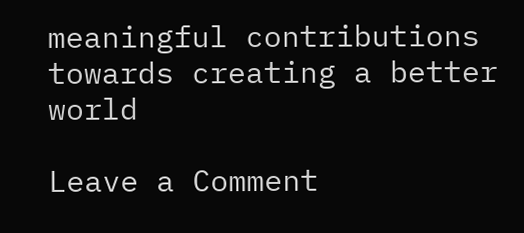meaningful contributions towards creating a better world

Leave a Comment